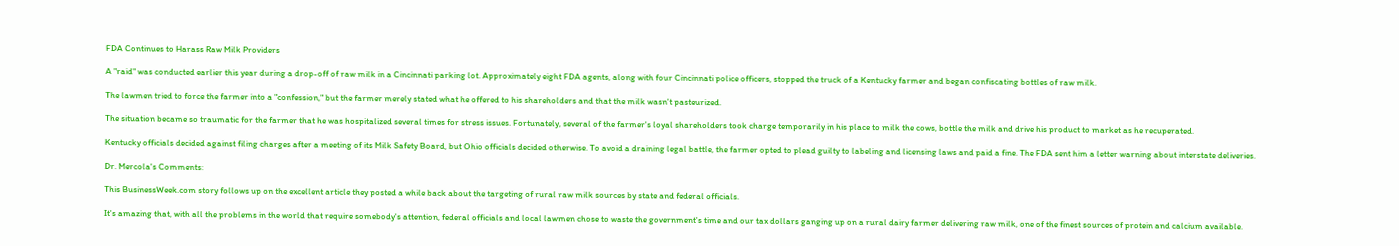FDA Continues to Harass Raw Milk Providers

A "raid" was conducted earlier this year during a drop-off of raw milk in a Cincinnati parking lot. Approximately eight FDA agents, along with four Cincinnati police officers, stopped the truck of a Kentucky farmer and began confiscating bottles of raw milk.

The lawmen tried to force the farmer into a "confession," but the farmer merely stated what he offered to his shareholders and that the milk wasn't pasteurized.

The situation became so traumatic for the farmer that he was hospitalized several times for stress issues. Fortunately, several of the farmer's loyal shareholders took charge temporarily in his place to milk the cows, bottle the milk and drive his product to market as he recuperated.

Kentucky officials decided against filing charges after a meeting of its Milk Safety Board, but Ohio officials decided otherwise. To avoid a draining legal battle, the farmer opted to plead guilty to labeling and licensing laws and paid a fine. The FDA sent him a letter warning about interstate deliveries.

Dr. Mercola's Comments:

This BusinessWeek.com story follows up on the excellent article they posted a while back about the targeting of rural raw milk sources by state and federal officials.

It's amazing that, with all the problems in the world that require somebody's attention, federal officials and local lawmen chose to waste the government's time and our tax dollars ganging up on a rural dairy farmer delivering raw milk, one of the finest sources of protein and calcium available.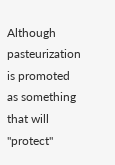Although pasteurization is promoted as something that will "protect"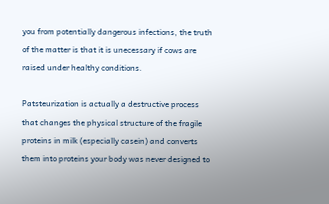you from potentially dangerous infections, the truth of the matter is that it is unecessary if cows are raised under healthy conditions.

Patsteurization is actually a destructive process that changes the physical structure of the fragile proteins in milk (especially casein) and converts them into proteins your body was never designed to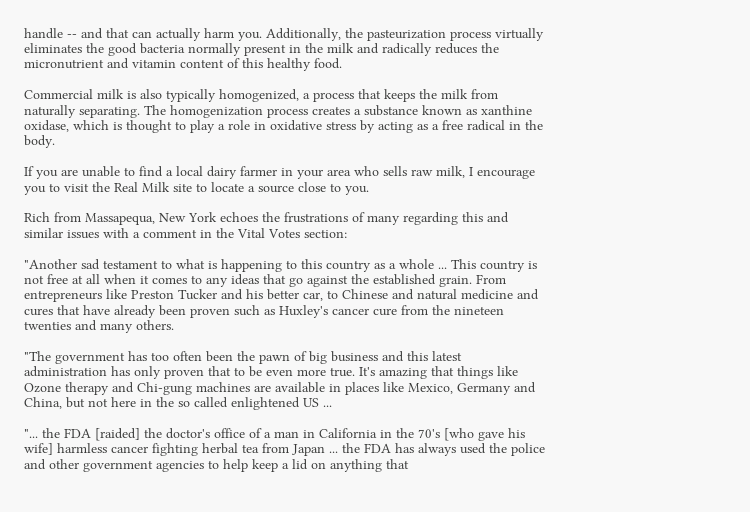handle -- and that can actually harm you. Additionally, the pasteurization process virtually eliminates the good bacteria normally present in the milk and radically reduces the micronutrient and vitamin content of this healthy food.

Commercial milk is also typically homogenized, a process that keeps the milk from naturally separating. The homogenization process creates a substance known as xanthine oxidase, which is thought to play a role in oxidative stress by acting as a free radical in the body.

If you are unable to find a local dairy farmer in your area who sells raw milk, I encourage you to visit the Real Milk site to locate a source close to you.

Rich from Massapequa, New York echoes the frustrations of many regarding this and similar issues with a comment in the Vital Votes section:

"Another sad testament to what is happening to this country as a whole ... This country is not free at all when it comes to any ideas that go against the established grain. From entrepreneurs like Preston Tucker and his better car, to Chinese and natural medicine and cures that have already been proven such as Huxley's cancer cure from the nineteen twenties and many others.

"The government has too often been the pawn of big business and this latest administration has only proven that to be even more true. It's amazing that things like Ozone therapy and Chi-gung machines are available in places like Mexico, Germany and China, but not here in the so called enlightened US ...

"... the FDA [raided] the doctor's office of a man in California in the 70's [who gave his wife] harmless cancer fighting herbal tea from Japan ... the FDA has always used the police and other government agencies to help keep a lid on anything that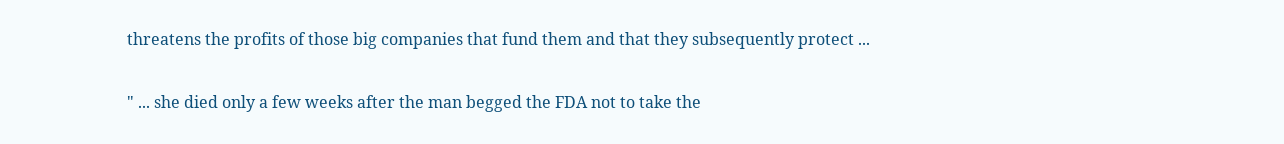threatens the profits of those big companies that fund them and that they subsequently protect ...

" ... she died only a few weeks after the man begged the FDA not to take the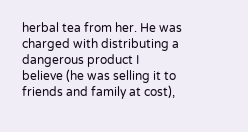herbal tea from her. He was charged with distributing a dangerous product I believe (he was selling it to friends and family at cost),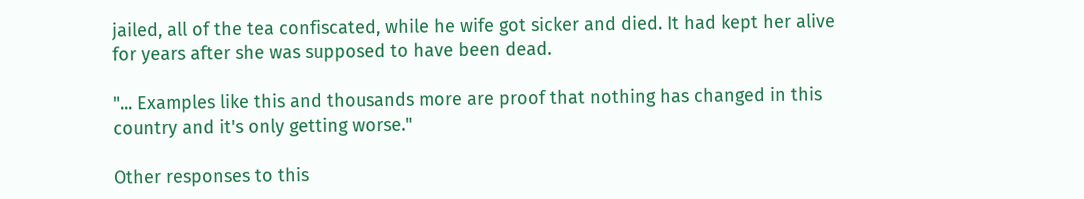jailed, all of the tea confiscated, while he wife got sicker and died. It had kept her alive for years after she was supposed to have been dead.

"... Examples like this and thousands more are proof that nothing has changed in this country and it's only getting worse."

Other responses to this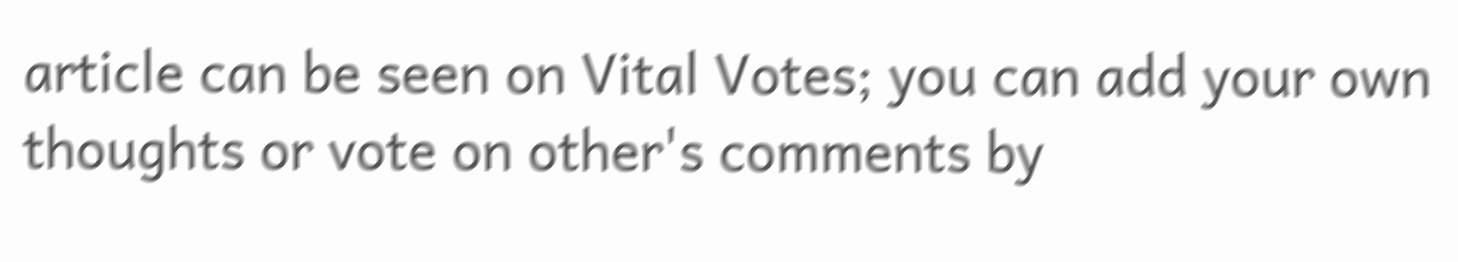article can be seen on Vital Votes; you can add your own thoughts or vote on other's comments by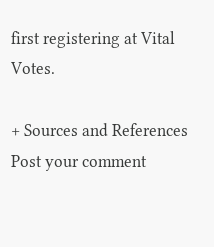first registering at Vital Votes.

+ Sources and References
Post your comment